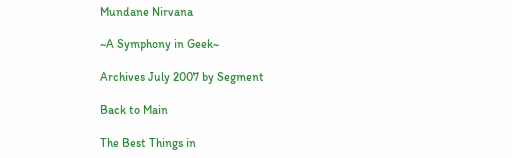Mundane Nirvana

~A Symphony in Geek~

Archives July 2007 by Segment

Back to Main

The Best Things in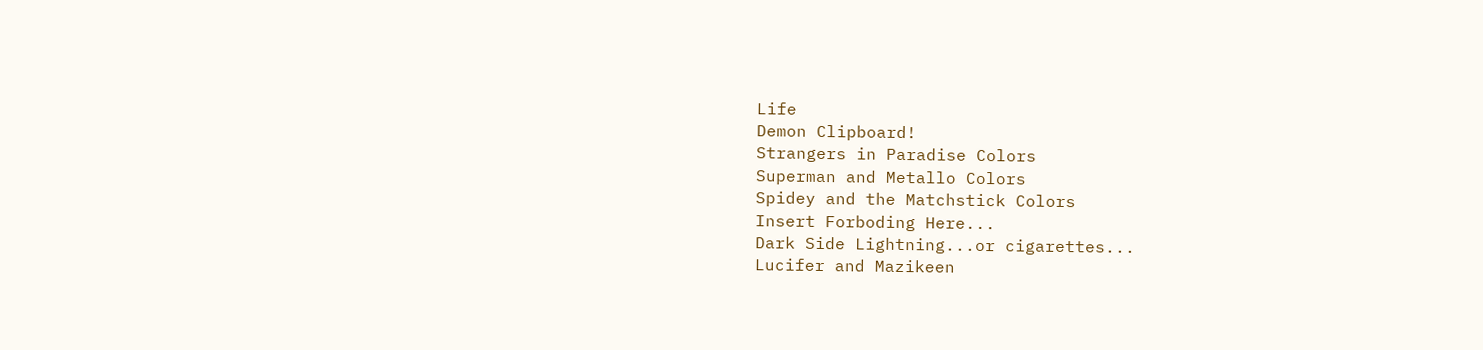Life
Demon Clipboard!
Strangers in Paradise Colors
Superman and Metallo Colors
Spidey and the Matchstick Colors
Insert Forboding Here...
Dark Side Lightning...or cigarettes...
Lucifer and Mazikeen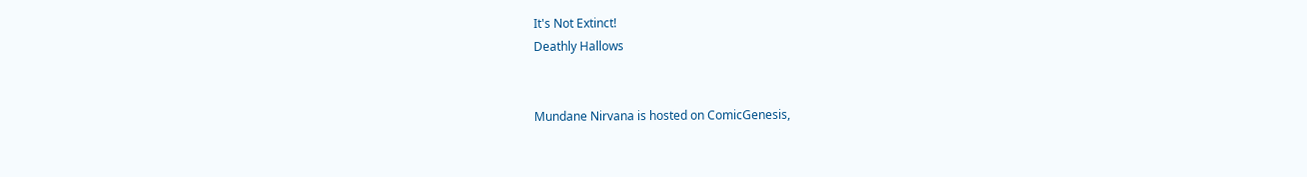It's Not Extinct!
Deathly Hallows


Mundane Nirvana is hosted on ComicGenesis,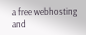a free webhosting and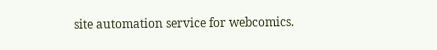site automation service for webcomics.